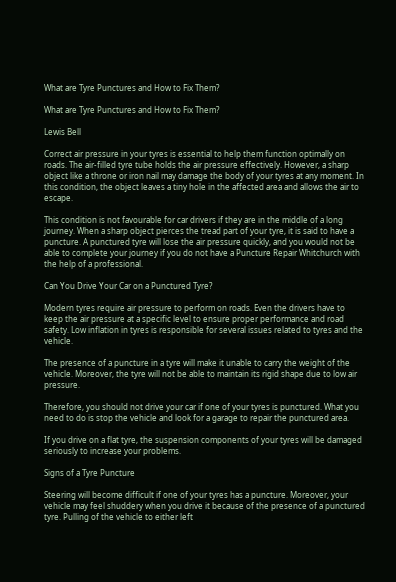What are Tyre Punctures and How to Fix Them?

What are Tyre Punctures and How to Fix Them?

Lewis Bell

Correct air pressure in your tyres is essential to help them function optimally on roads. The air-filled tyre tube holds the air pressure effectively. However, a sharp object like a throne or iron nail may damage the body of your tyres at any moment. In this condition, the object leaves a tiny hole in the affected area and allows the air to escape.

This condition is not favourable for car drivers if they are in the middle of a long journey. When a sharp object pierces the tread part of your tyre, it is said to have a puncture. A punctured tyre will lose the air pressure quickly, and you would not be able to complete your journey if you do not have a Puncture Repair Whitchurch with the help of a professional.

Can You Drive Your Car on a Punctured Tyre?

Modern tyres require air pressure to perform on roads. Even the drivers have to keep the air pressure at a specific level to ensure proper performance and road safety. Low inflation in tyres is responsible for several issues related to tyres and the vehicle.

The presence of a puncture in a tyre will make it unable to carry the weight of the vehicle. Moreover, the tyre will not be able to maintain its rigid shape due to low air pressure.

Therefore, you should not drive your car if one of your tyres is punctured. What you need to do is stop the vehicle and look for a garage to repair the punctured area.

If you drive on a flat tyre, the suspension components of your tyres will be damaged seriously to increase your problems.

Signs of a Tyre Puncture

Steering will become difficult if one of your tyres has a puncture. Moreover, your vehicle may feel shuddery when you drive it because of the presence of a punctured tyre. Pulling of the vehicle to either left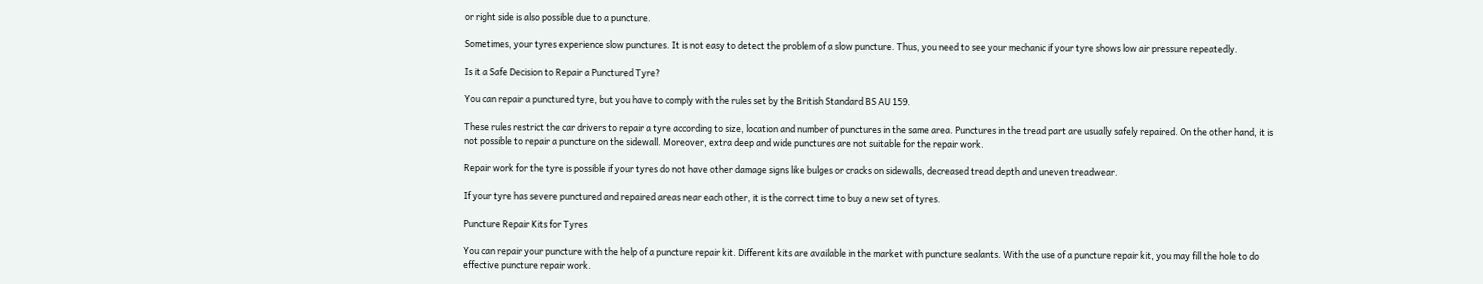or right side is also possible due to a puncture.

Sometimes, your tyres experience slow punctures. It is not easy to detect the problem of a slow puncture. Thus, you need to see your mechanic if your tyre shows low air pressure repeatedly.

Is it a Safe Decision to Repair a Punctured Tyre?

You can repair a punctured tyre, but you have to comply with the rules set by the British Standard BS AU 159.

These rules restrict the car drivers to repair a tyre according to size, location and number of punctures in the same area. Punctures in the tread part are usually safely repaired. On the other hand, it is not possible to repair a puncture on the sidewall. Moreover, extra deep and wide punctures are not suitable for the repair work.

Repair work for the tyre is possible if your tyres do not have other damage signs like bulges or cracks on sidewalls, decreased tread depth and uneven treadwear.

If your tyre has severe punctured and repaired areas near each other, it is the correct time to buy a new set of tyres.

Puncture Repair Kits for Tyres

You can repair your puncture with the help of a puncture repair kit. Different kits are available in the market with puncture sealants. With the use of a puncture repair kit, you may fill the hole to do effective puncture repair work.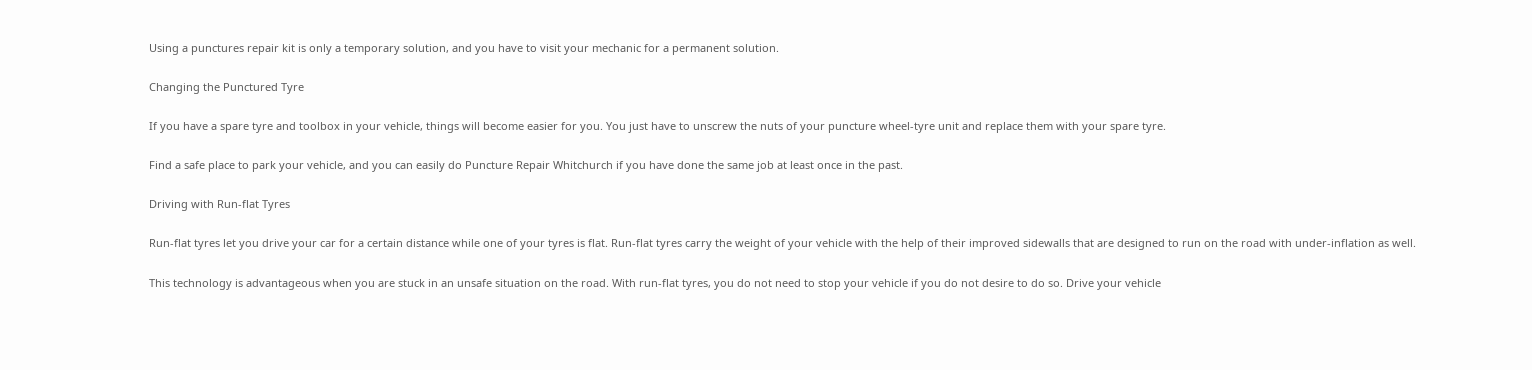Using a punctures repair kit is only a temporary solution, and you have to visit your mechanic for a permanent solution.

Changing the Punctured Tyre

If you have a spare tyre and toolbox in your vehicle, things will become easier for you. You just have to unscrew the nuts of your puncture wheel-tyre unit and replace them with your spare tyre.

Find a safe place to park your vehicle, and you can easily do Puncture Repair Whitchurch if you have done the same job at least once in the past.

Driving with Run-flat Tyres

Run-flat tyres let you drive your car for a certain distance while one of your tyres is flat. Run-flat tyres carry the weight of your vehicle with the help of their improved sidewalls that are designed to run on the road with under-inflation as well.

This technology is advantageous when you are stuck in an unsafe situation on the road. With run-flat tyres, you do not need to stop your vehicle if you do not desire to do so. Drive your vehicle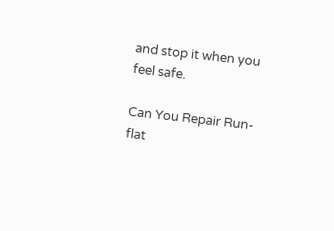and stop it when you feel safe.

Can You Repair Run-flat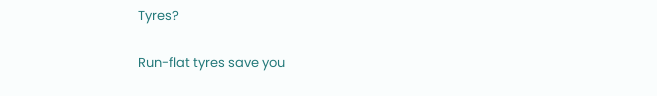Tyres?

Run-flat tyres save you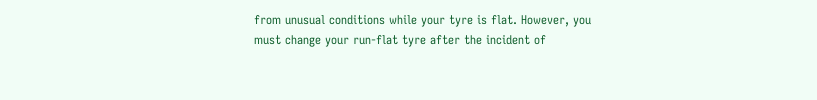from unusual conditions while your tyre is flat. However, you must change your run-flat tyre after the incident of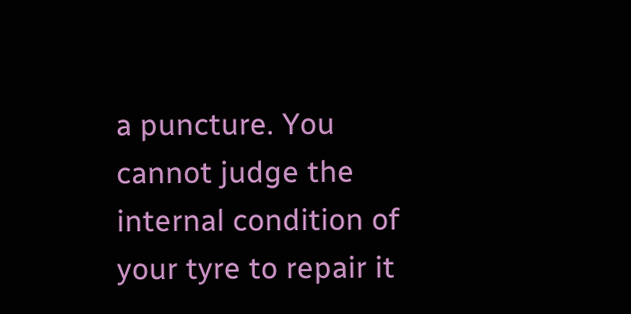a puncture. You cannot judge the internal condition of your tyre to repair it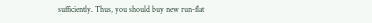sufficiently. Thus, you should buy new run-flat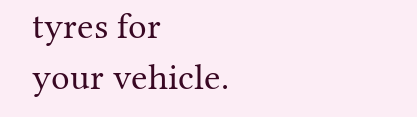tyres for your vehicle.